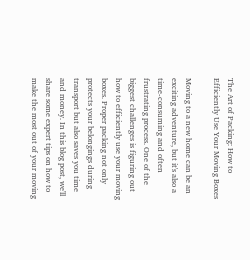The Art of Packing: How to Efficiently Use Your Moving Boxes

Moving to a new home can be an exciting adventure, but it's also a time-consuming and often frustrating process. One of the biggest challenges is figuring out how to efficiently use your moving boxes. Proper packing not only protects your belongings during transport but also saves you time and money. In this blog post, we'll share some expert tips on how to make the most out of your moving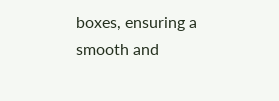boxes, ensuring a smooth and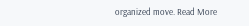organized move. Read More